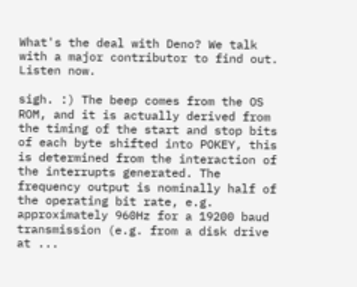What's the deal with Deno? We talk with a major contributor to find out. Listen now.

sigh. :) The beep comes from the OS ROM, and it is actually derived from the timing of the start and stop bits of each byte shifted into POKEY, this is determined from the interaction of the interrupts generated. The frequency output is nominally half of the operating bit rate, e.g. approximately 960Hz for a 19200 baud transmission (e.g. from a disk drive at ...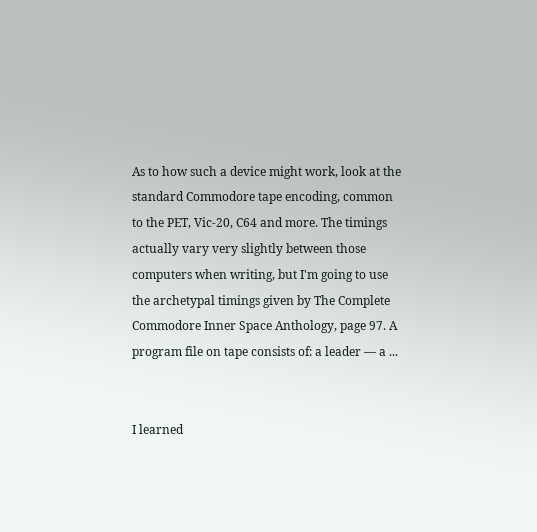As to how such a device might work, look at the standard Commodore tape encoding, common to the PET, Vic-20, C64 and more. The timings actually vary very slightly between those computers when writing, but I'm going to use the archetypal timings given by The Complete Commodore Inner Space Anthology, page 97. A program file on tape consists of: a leader — a ...


I learned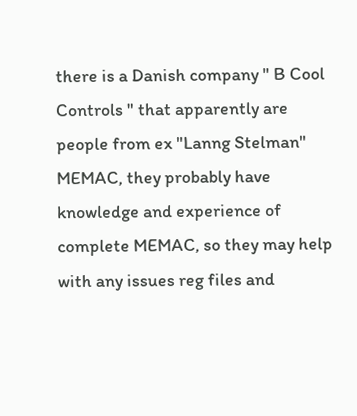there is a Danish company " B Cool Controls " that apparently are people from ex "Lanng Stelman" MEMAC, they probably have knowledge and experience of complete MEMAC, so they may help with any issues reg files and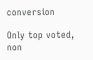conversion

Only top voted, non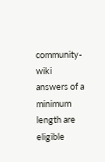community-wiki answers of a minimum length are eligible